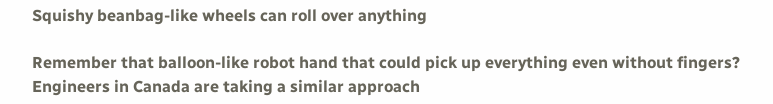Squishy beanbag-like wheels can roll over anything

Remember that balloon-like robot hand that could pick up everything even without fingers? Engineers in Canada are taking a similar approach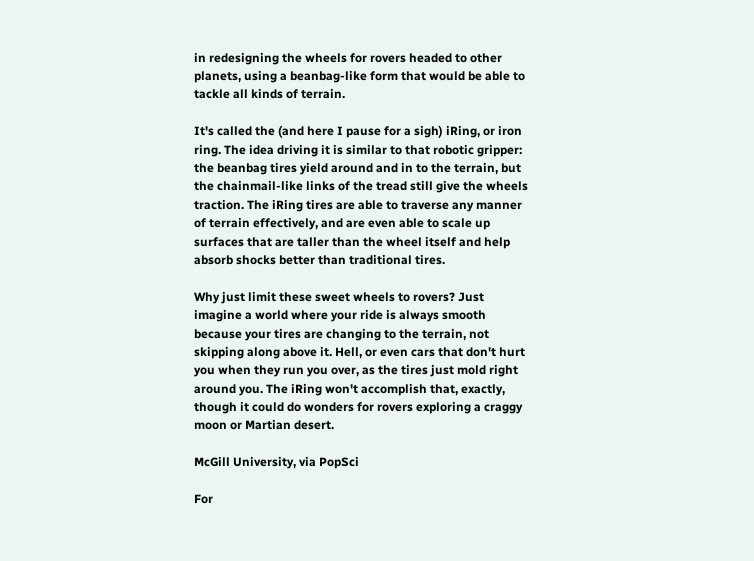in redesigning the wheels for rovers headed to other planets, using a beanbag-like form that would be able to tackle all kinds of terrain.

It's called the (and here I pause for a sigh) iRing, or iron ring. The idea driving it is similar to that robotic gripper: the beanbag tires yield around and in to the terrain, but the chainmail-like links of the tread still give the wheels traction. The iRing tires are able to traverse any manner of terrain effectively, and are even able to scale up surfaces that are taller than the wheel itself and help absorb shocks better than traditional tires.

Why just limit these sweet wheels to rovers? Just imagine a world where your ride is always smooth because your tires are changing to the terrain, not skipping along above it. Hell, or even cars that don't hurt you when they run you over, as the tires just mold right around you. The iRing won't accomplish that, exactly, though it could do wonders for rovers exploring a craggy moon or Martian desert.

McGill University, via PopSci

For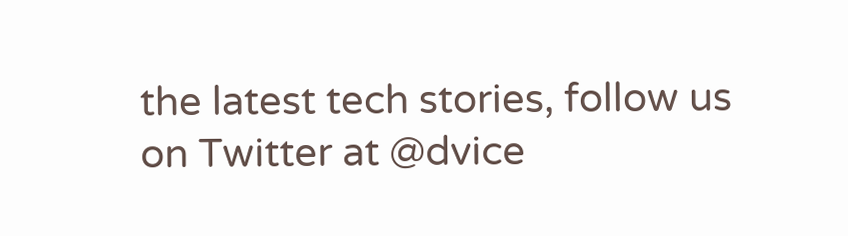the latest tech stories, follow us on Twitter at @dvice